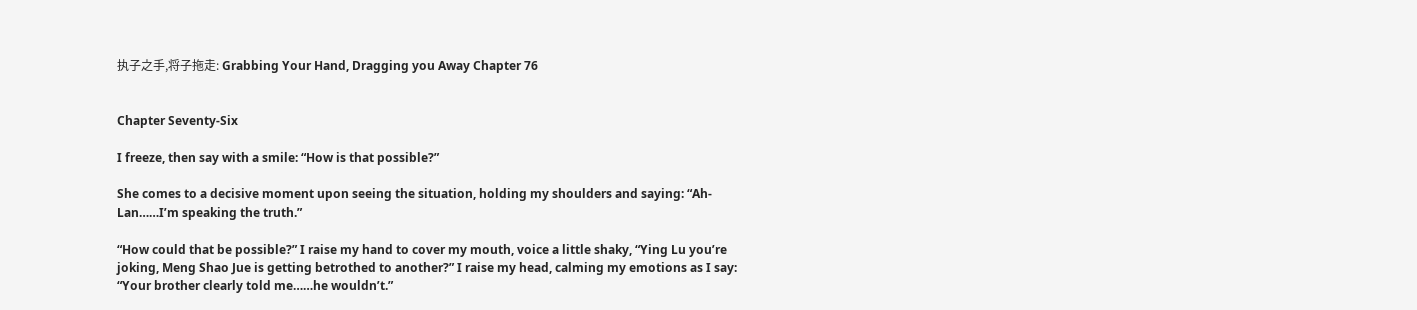执子之手,将子拖走: Grabbing Your Hand, Dragging you Away Chapter 76


Chapter Seventy-Six

I freeze, then say with a smile: “How is that possible?”

She comes to a decisive moment upon seeing the situation, holding my shoulders and saying: “Ah-Lan……I’m speaking the truth.”

“How could that be possible?” I raise my hand to cover my mouth, voice a little shaky, “Ying Lu you’re joking, Meng Shao Jue is getting betrothed to another?” I raise my head, calming my emotions as I say: “Your brother clearly told me……he wouldn’t.”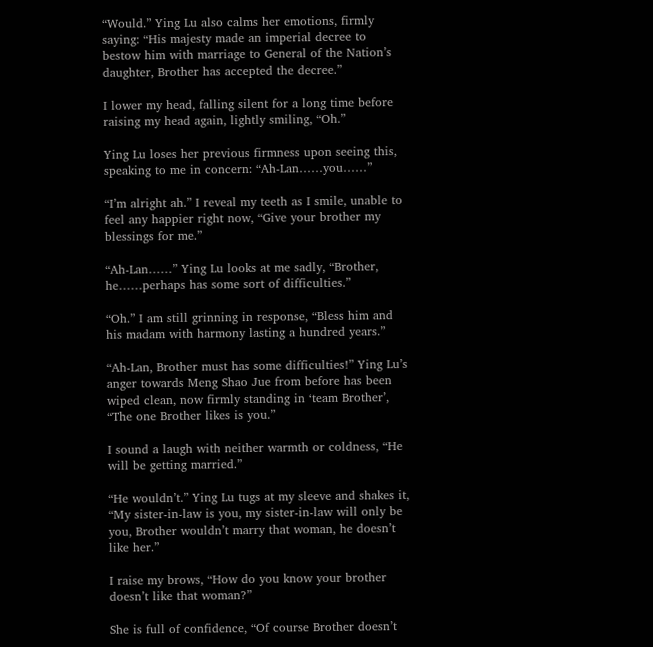“Would.” Ying Lu also calms her emotions, firmly saying: “His majesty made an imperial decree to bestow him with marriage to General of the Nation’s daughter, Brother has accepted the decree.”

I lower my head, falling silent for a long time before raising my head again, lightly smiling, “Oh.”

Ying Lu loses her previous firmness upon seeing this, speaking to me in concern: “Ah-Lan……you……”

“I’m alright ah.” I reveal my teeth as I smile, unable to feel any happier right now, “Give your brother my blessings for me.”

“Ah-Lan……” Ying Lu looks at me sadly, “Brother, he……perhaps has some sort of difficulties.”

“Oh.” I am still grinning in response, “Bless him and his madam with harmony lasting a hundred years.”

“Ah-Lan, Brother must has some difficulties!” Ying Lu’s anger towards Meng Shao Jue from before has been wiped clean, now firmly standing in ‘team Brother’, “The one Brother likes is you.”

I sound a laugh with neither warmth or coldness, “He will be getting married.”

“He wouldn’t.” Ying Lu tugs at my sleeve and shakes it, “My sister-in-law is you, my sister-in-law will only be you, Brother wouldn’t marry that woman, he doesn’t like her.”

I raise my brows, “How do you know your brother doesn’t like that woman?”

She is full of confidence, “Of course Brother doesn’t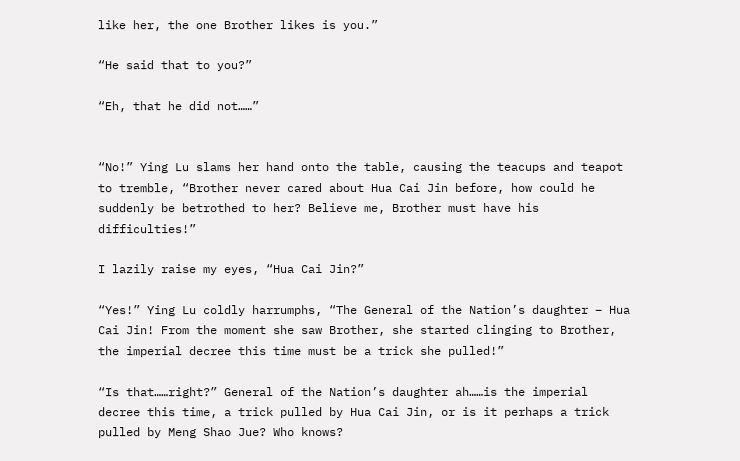like her, the one Brother likes is you.”

“He said that to you?”

“Eh, that he did not……”


“No!” Ying Lu slams her hand onto the table, causing the teacups and teapot to tremble, “Brother never cared about Hua Cai Jin before, how could he suddenly be betrothed to her? Believe me, Brother must have his difficulties!”

I lazily raise my eyes, “Hua Cai Jin?”

“Yes!” Ying Lu coldly harrumphs, “The General of the Nation’s daughter – Hua Cai Jin! From the moment she saw Brother, she started clinging to Brother, the imperial decree this time must be a trick she pulled!”

“Is that……right?” General of the Nation’s daughter ah……is the imperial decree this time, a trick pulled by Hua Cai Jin, or is it perhaps a trick pulled by Meng Shao Jue? Who knows?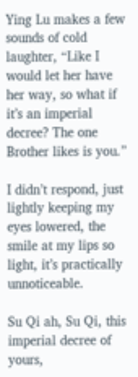Ying Lu makes a few sounds of cold laughter, “Like I would let her have her way, so what if it’s an imperial decree? The one Brother likes is you.”

I didn’t respond, just lightly keeping my eyes lowered, the smile at my lips so light, it’s practically unnoticeable.

Su Qi ah, Su Qi, this imperial decree of yours,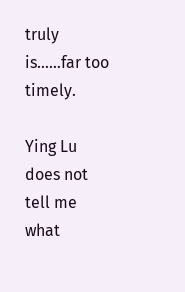truly is……far too timely.

Ying Lu does not tell me what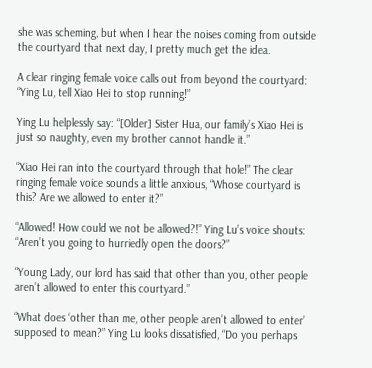she was scheming, but when I hear the noises coming from outside the courtyard that next day, I pretty much get the idea.

A clear ringing female voice calls out from beyond the courtyard: “Ying Lu, tell Xiao Hei to stop running!”

Ying Lu helplessly say: “[Older] Sister Hua, our family’s Xiao Hei is just so naughty, even my brother cannot handle it.”

“Xiao Hei ran into the courtyard through that hole!” The clear ringing female voice sounds a little anxious, “Whose courtyard is this? Are we allowed to enter it?”

“Allowed! How could we not be allowed?!” Ying Lu’s voice shouts: “Aren’t you going to hurriedly open the doors?”

“Young Lady, our lord has said that other than you, other people aren’t allowed to enter this courtyard.”

“What does ‘other than me, other people aren’t allowed to enter’ supposed to mean?” Ying Lu looks dissatisfied, “Do you perhaps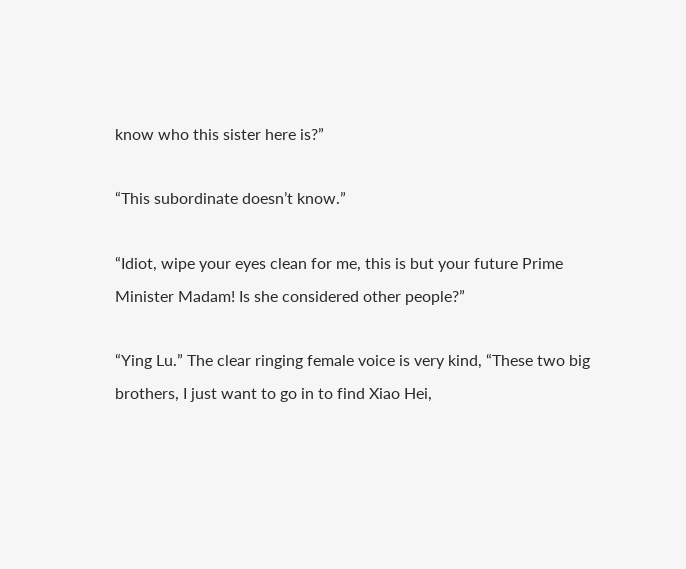know who this sister here is?”

“This subordinate doesn’t know.”

“Idiot, wipe your eyes clean for me, this is but your future Prime Minister Madam! Is she considered other people?”

“Ying Lu.” The clear ringing female voice is very kind, “These two big brothers, I just want to go in to find Xiao Hei,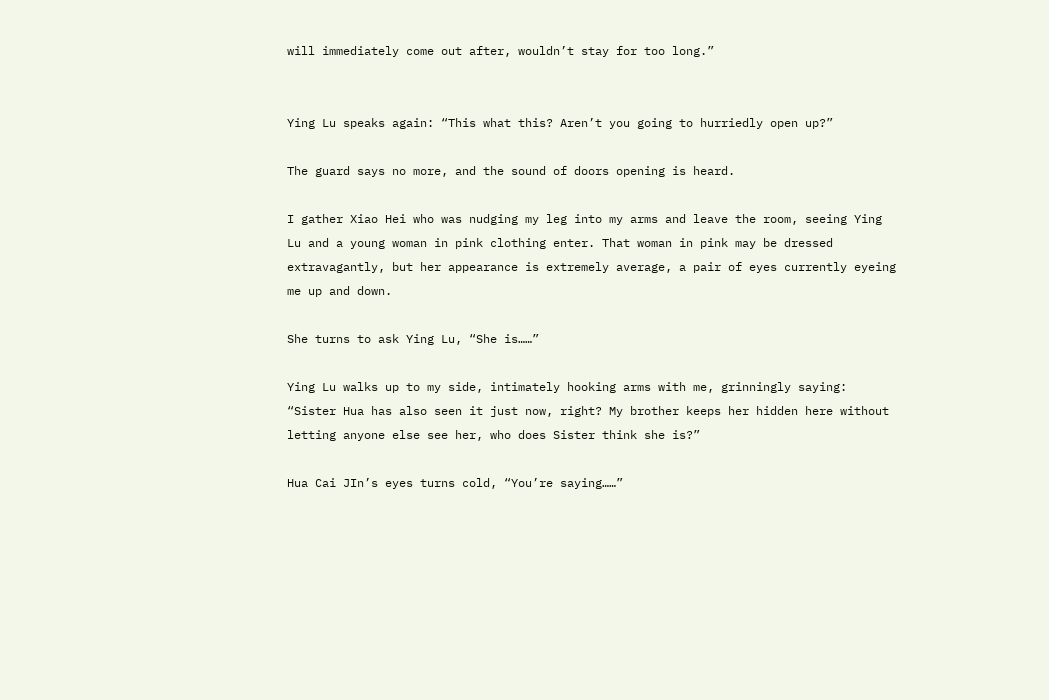will immediately come out after, wouldn’t stay for too long.”


Ying Lu speaks again: “This what this? Aren’t you going to hurriedly open up?”

The guard says no more, and the sound of doors opening is heard.

I gather Xiao Hei who was nudging my leg into my arms and leave the room, seeing Ying Lu and a young woman in pink clothing enter. That woman in pink may be dressed extravagantly, but her appearance is extremely average, a pair of eyes currently eyeing me up and down.

She turns to ask Ying Lu, “She is……”

Ying Lu walks up to my side, intimately hooking arms with me, grinningly saying: “Sister Hua has also seen it just now, right? My brother keeps her hidden here without letting anyone else see her, who does Sister think she is?”

Hua Cai JIn’s eyes turns cold, “You’re saying……”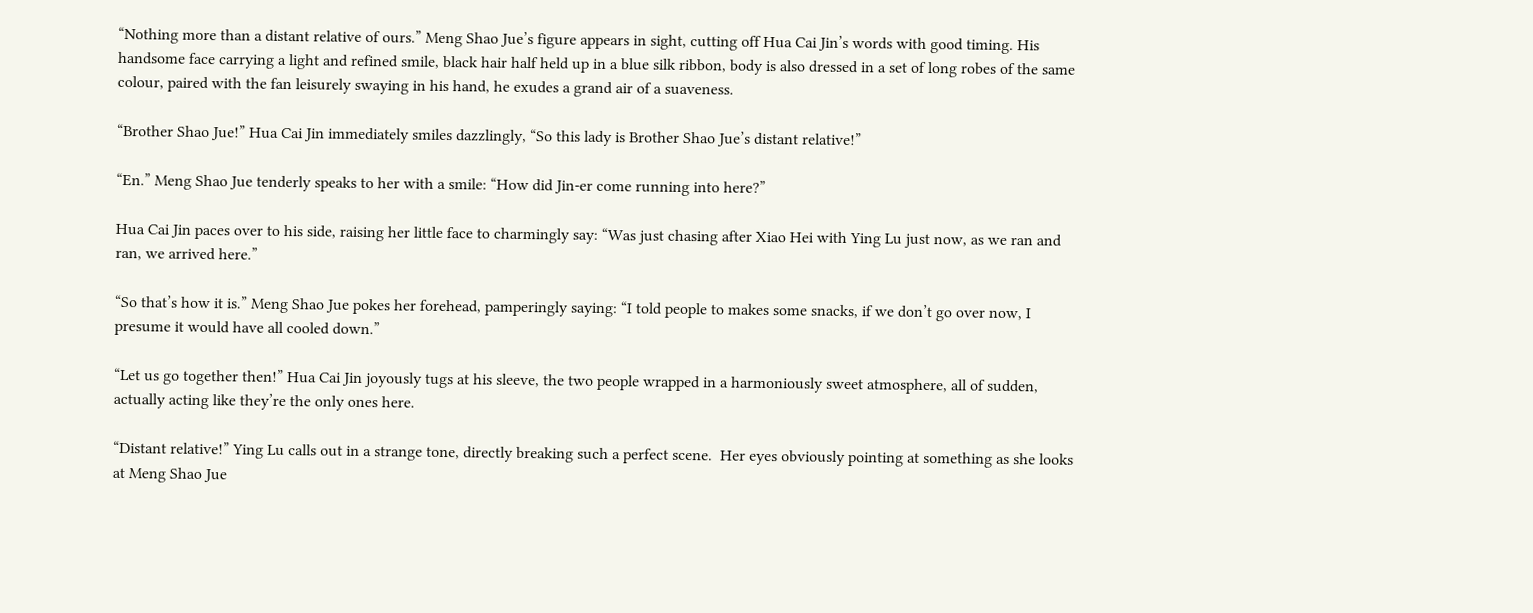“Nothing more than a distant relative of ours.” Meng Shao Jue’s figure appears in sight, cutting off Hua Cai Jin’s words with good timing. His handsome face carrying a light and refined smile, black hair half held up in a blue silk ribbon, body is also dressed in a set of long robes of the same colour, paired with the fan leisurely swaying in his hand, he exudes a grand air of a suaveness.

“Brother Shao Jue!” Hua Cai Jin immediately smiles dazzlingly, “So this lady is Brother Shao Jue’s distant relative!”

“En.” Meng Shao Jue tenderly speaks to her with a smile: “How did Jin-er come running into here?”

Hua Cai Jin paces over to his side, raising her little face to charmingly say: “Was just chasing after Xiao Hei with Ying Lu just now, as we ran and ran, we arrived here.”

“So that’s how it is.” Meng Shao Jue pokes her forehead, pamperingly saying: “I told people to makes some snacks, if we don’t go over now, I presume it would have all cooled down.”

“Let us go together then!” Hua Cai Jin joyously tugs at his sleeve, the two people wrapped in a harmoniously sweet atmosphere, all of sudden, actually acting like they’re the only ones here.

“Distant relative!” Ying Lu calls out in a strange tone, directly breaking such a perfect scene.  Her eyes obviously pointing at something as she looks at Meng Shao Jue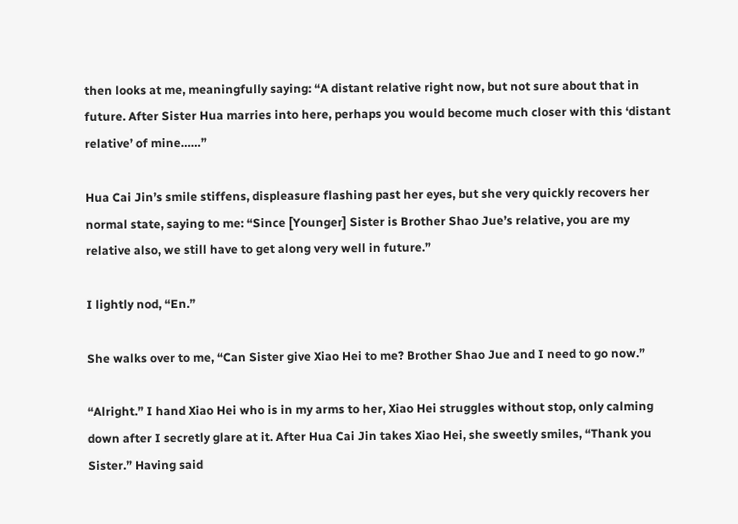then looks at me, meaningfully saying: “A distant relative right now, but not sure about that in future. After Sister Hua marries into here, perhaps you would become much closer with this ‘distant relative’ of mine……”

Hua Cai Jin’s smile stiffens, displeasure flashing past her eyes, but she very quickly recovers her normal state, saying to me: “Since [Younger] Sister is Brother Shao Jue’s relative, you are my relative also, we still have to get along very well in future.”

I lightly nod, “En.”

She walks over to me, “Can Sister give Xiao Hei to me? Brother Shao Jue and I need to go now.”

“Alright.” I hand Xiao Hei who is in my arms to her, Xiao Hei struggles without stop, only calming down after I secretly glare at it. After Hua Cai Jin takes Xiao Hei, she sweetly smiles, “Thank you Sister.” Having said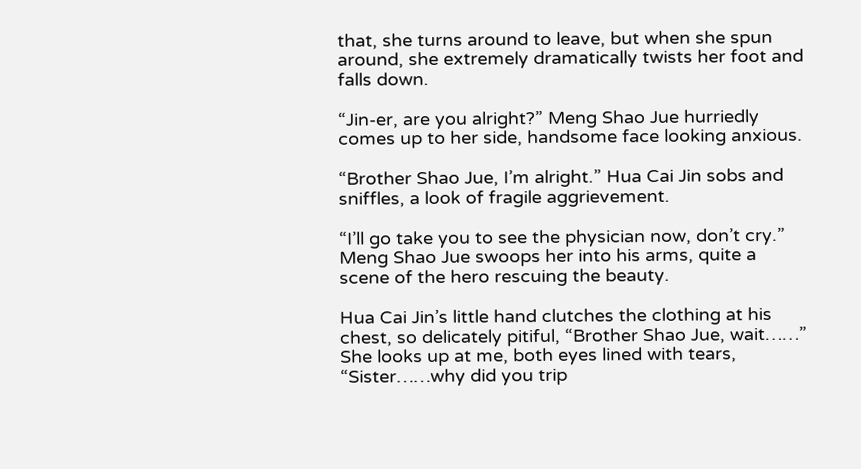that, she turns around to leave, but when she spun around, she extremely dramatically twists her foot and falls down.

“Jin-er, are you alright?” Meng Shao Jue hurriedly comes up to her side, handsome face looking anxious.

“Brother Shao Jue, I’m alright.” Hua Cai Jin sobs and sniffles, a look of fragile aggrievement.

“I’ll go take you to see the physician now, don’t cry.” Meng Shao Jue swoops her into his arms, quite a scene of the hero rescuing the beauty.

Hua Cai Jin’s little hand clutches the clothing at his chest, so delicately pitiful, “Brother Shao Jue, wait……” She looks up at me, both eyes lined with tears, “Sister……why did you trip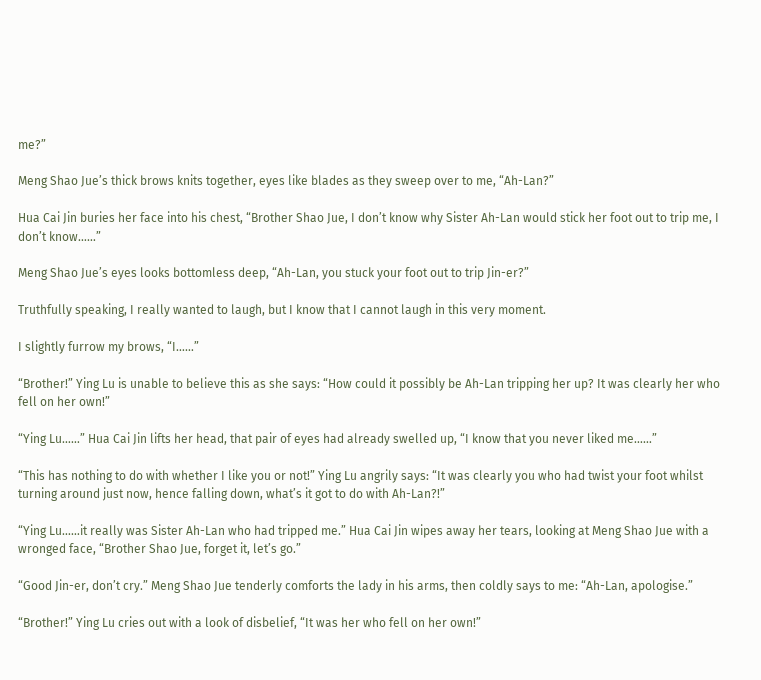me?”

Meng Shao Jue’s thick brows knits together, eyes like blades as they sweep over to me, “Ah-Lan?”

Hua Cai Jin buries her face into his chest, “Brother Shao Jue, I don’t know why Sister Ah-Lan would stick her foot out to trip me, I don’t know……”

Meng Shao Jue’s eyes looks bottomless deep, “Ah-Lan, you stuck your foot out to trip Jin-er?”

Truthfully speaking, I really wanted to laugh, but I know that I cannot laugh in this very moment.

I slightly furrow my brows, “I……”

“Brother!” Ying Lu is unable to believe this as she says: “How could it possibly be Ah-Lan tripping her up? It was clearly her who fell on her own!”

“Ying Lu……” Hua Cai Jin lifts her head, that pair of eyes had already swelled up, “I know that you never liked me……”

“This has nothing to do with whether I like you or not!” Ying Lu angrily says: “It was clearly you who had twist your foot whilst turning around just now, hence falling down, what’s it got to do with Ah-Lan?!”

“Ying Lu……it really was Sister Ah-Lan who had tripped me.” Hua Cai Jin wipes away her tears, looking at Meng Shao Jue with a wronged face, “Brother Shao Jue, forget it, let’s go.”

“Good Jin-er, don’t cry.” Meng Shao Jue tenderly comforts the lady in his arms, then coldly says to me: “Ah-Lan, apologise.”

“Brother!” Ying Lu cries out with a look of disbelief, “It was her who fell on her own!”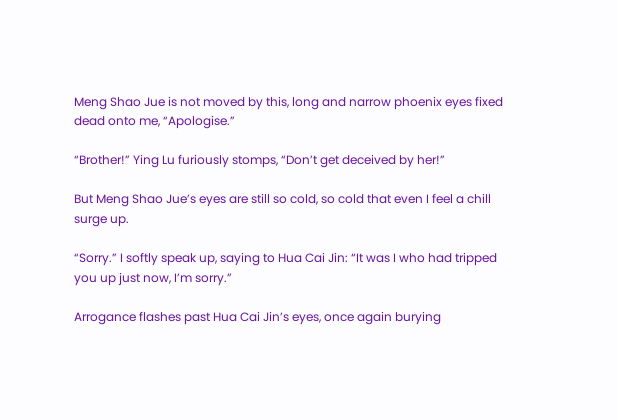Meng Shao Jue is not moved by this, long and narrow phoenix eyes fixed dead onto me, “Apologise.”

“Brother!” Ying Lu furiously stomps, “Don’t get deceived by her!”

But Meng Shao Jue’s eyes are still so cold, so cold that even I feel a chill surge up.

“Sorry.” I softly speak up, saying to Hua Cai Jin: “It was I who had tripped you up just now, I’m sorry.”

Arrogance flashes past Hua Cai Jin’s eyes, once again burying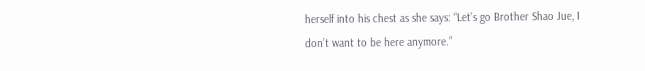herself into his chest as she says: “Let’s go Brother Shao Jue, I don’t want to be here anymore.”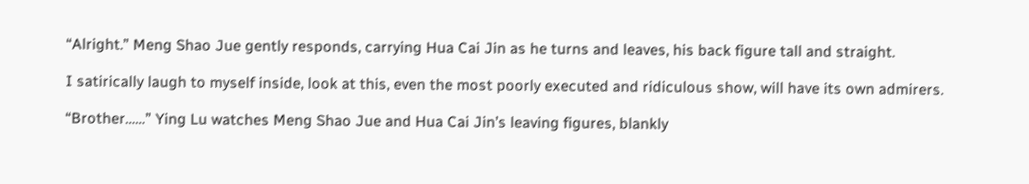“Alright.” Meng Shao Jue gently responds, carrying Hua Cai Jin as he turns and leaves, his back figure tall and straight.

I satirically laugh to myself inside, look at this, even the most poorly executed and ridiculous show, will have its own admirers.

“Brother……” Ying Lu watches Meng Shao Jue and Hua Cai Jin’s leaving figures, blankly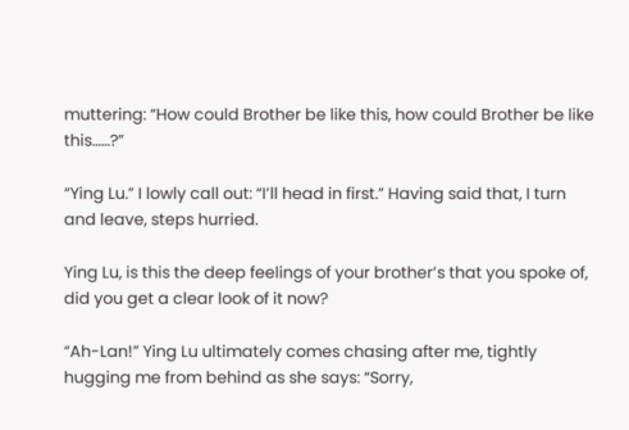muttering: “How could Brother be like this, how could Brother be like this……?”

“Ying Lu.” I lowly call out: “I’ll head in first.” Having said that, I turn and leave, steps hurried.

Ying Lu, is this the deep feelings of your brother’s that you spoke of, did you get a clear look of it now?

“Ah-Lan!” Ying Lu ultimately comes chasing after me, tightly hugging me from behind as she says: “Sorry,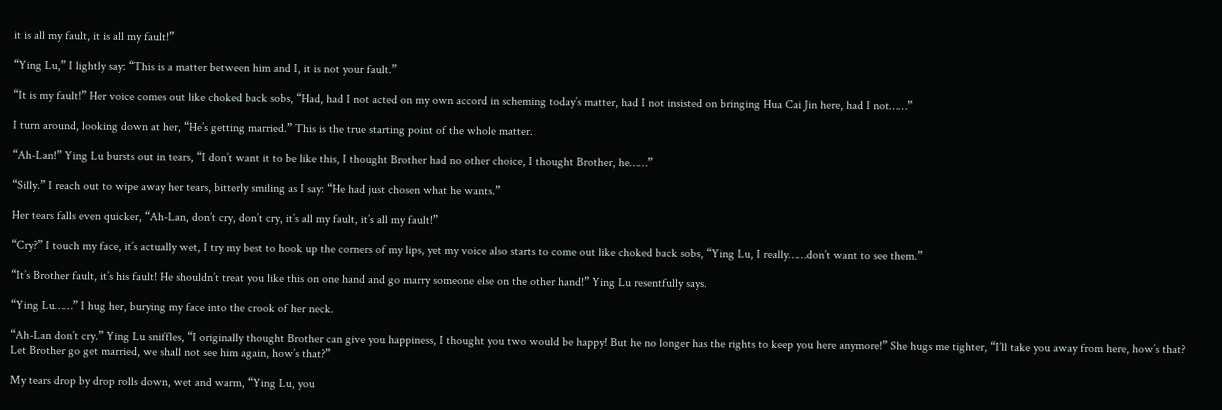it is all my fault, it is all my fault!”

“Ying Lu,” I lightly say: “This is a matter between him and I, it is not your fault.”

“It is my fault!” Her voice comes out like choked back sobs, “Had, had I not acted on my own accord in scheming today’s matter, had I not insisted on bringing Hua Cai Jin here, had I not……”

I turn around, looking down at her, “He’s getting married.” This is the true starting point of the whole matter.

“Ah-Lan!” Ying Lu bursts out in tears, “I don’t want it to be like this, I thought Brother had no other choice, I thought Brother, he……”

“Silly.” I reach out to wipe away her tears, bitterly smiling as I say: “He had just chosen what he wants.”

Her tears falls even quicker, “Ah-Lan, don’t cry, don’t cry, it’s all my fault, it’s all my fault!”

“Cry?” I touch my face, it’s actually wet, I try my best to hook up the corners of my lips, yet my voice also starts to come out like choked back sobs, “Ying Lu, I really……don’t want to see them.”

“It’s Brother fault, it’s his fault! He shouldn’t treat you like this on one hand and go marry someone else on the other hand!” Ying Lu resentfully says.

“Ying Lu……” I hug her, burying my face into the crook of her neck.

“Ah-Lan don’t cry.” Ying Lu sniffles, “I originally thought Brother can give you happiness, I thought you two would be happy! But he no longer has the rights to keep you here anymore!” She hugs me tighter, “I’ll take you away from here, how’s that? Let Brother go get married, we shall not see him again, how’s that?”

My tears drop by drop rolls down, wet and warm, “Ying Lu, you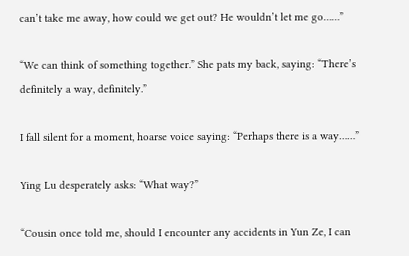can’t take me away, how could we get out? He wouldn’t let me go……”

“We can think of something together.” She pats my back, saying: “There’s definitely a way, definitely.”

I fall silent for a moment, hoarse voice saying: “Perhaps there is a way……”

Ying Lu desperately asks: “What way?”

“Cousin once told me, should I encounter any accidents in Yun Ze, I can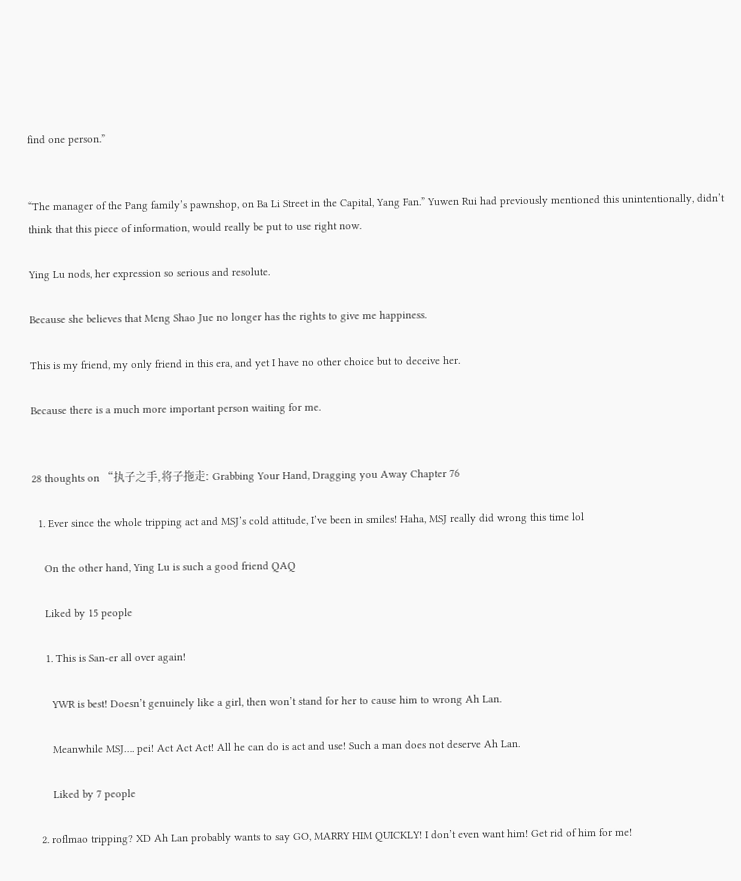find one person.”


“The manager of the Pang family’s pawnshop, on Ba Li Street in the Capital, Yang Fan.” Yuwen Rui had previously mentioned this unintentionally, didn’t think that this piece of information, would really be put to use right now.

Ying Lu nods, her expression so serious and resolute.

Because she believes that Meng Shao Jue no longer has the rights to give me happiness.

This is my friend, my only friend in this era, and yet I have no other choice but to deceive her.

Because there is a much more important person waiting for me.


28 thoughts on “执子之手,将子拖走: Grabbing Your Hand, Dragging you Away Chapter 76

  1. Ever since the whole tripping act and MSJ’s cold attitude, I’ve been in smiles! Haha, MSJ really did wrong this time lol

    On the other hand, Ying Lu is such a good friend QAQ

    Liked by 15 people

    1. This is San-er all over again!

      YWR is best! Doesn’t genuinely like a girl, then won’t stand for her to cause him to wrong Ah Lan.

      Meanwhile MSJ…. pei! Act Act Act! All he can do is act and use! Such a man does not deserve Ah Lan.

      Liked by 7 people

  2. roflmao tripping? XD Ah Lan probably wants to say GO, MARRY HIM QUICKLY! I don’t even want him! Get rid of him for me!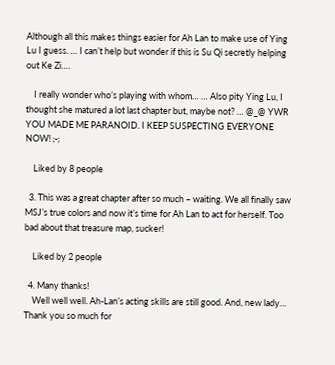Although all this makes things easier for Ah Lan to make use of Ying Lu I guess. … I can’t help but wonder if this is Su Qi secretly helping out Ke Zi….

    I really wonder who’s playing with whom… … Also pity Ying Lu, I thought she matured a lot last chapter but, maybe not? … @_@ YWR YOU MADE ME PARANOID. I KEEP SUSPECTING EVERYONE NOW! ;-;

    Liked by 8 people

  3. This was a great chapter after so much – waiting. We all finally saw MSJ’s true colors and now it’s time for Ah Lan to act for herself. Too bad about that treasure map, sucker!

    Liked by 2 people

  4. Many thanks!
    Well well well. Ah-Lan’s acting skills are still good. And, new lady… Thank you so much for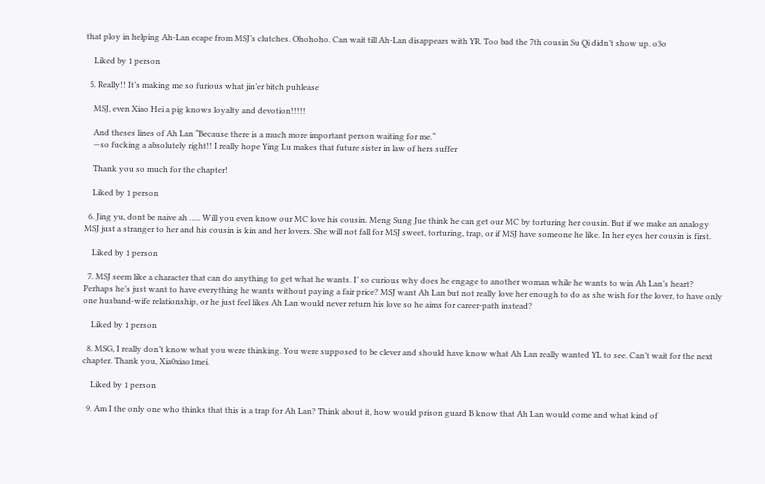that ploy in helping Ah-Lan ecape from MSJ’s clutches. Ohohoho. Can wait till Ah-Lan disappears with YR. Too bad the 7th cousin Su Qi didn’t show up. o3o

    Liked by 1 person

  5. Really!! It’s making me so furious what jin’er bitch puhlease

    MSJ, even Xiao Hei a pig knows loyalty and devotion!!!!!

    And theses lines of Ah Lan “Because there is a much more important person waiting for me.“
    —so fucking a absolutely right!! I really hope Ying Lu makes that future sister in law of hers suffer

    Thank you so much for the chapter!

    Liked by 1 person

  6. Jing yu, dont be naive ah ….. Will you even know our MC love his cousin. Meng Sung Jue think he can get our MC by torturing her cousin. But if we make an analogy MSJ just a stranger to her and his cousin is kin and her lovers. She will not fall for MSJ sweet, torturing, trap, or if MSJ have someone he like. In her eyes her cousin is first.

    Liked by 1 person

  7. MSJ seem like a character that can do anything to get what he wants. I’ so curious why does he engage to another woman while he wants to win Ah Lan’s heart? Perhaps he’s just want to have everything he wants without paying a fair price? MSJ want Ah Lan but not really love her enough to do as she wish for the lover, to have only one husband-wife relationship, or he just feel likes Ah Lan would never return his love so he aims for career-path instead?

    Liked by 1 person

  8. MSG, I really don’t know what you were thinking. You were supposed to be clever and should have know what Ah Lan really wanted YL to see. Can’t wait for the next chapter. Thank you, Xia0xiao1mei.

    Liked by 1 person

  9. Am I the only one who thinks that this is a trap for Ah Lan? Think about it, how would prison guard B know that Ah Lan would come and what kind of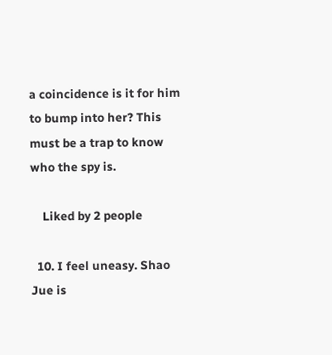a coincidence is it for him to bump into her? This must be a trap to know who the spy is.

    Liked by 2 people

  10. I feel uneasy. Shao Jue is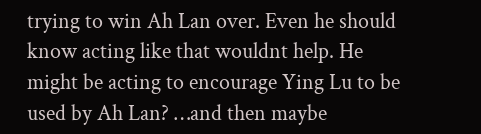trying to win Ah Lan over. Even he should know acting like that wouldnt help. He might be acting to encourage Ying Lu to be used by Ah Lan? …and then maybe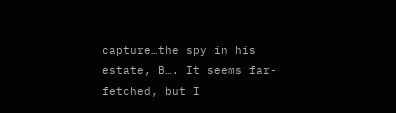capture…the spy in his estate, B…. It seems far-fetched, but I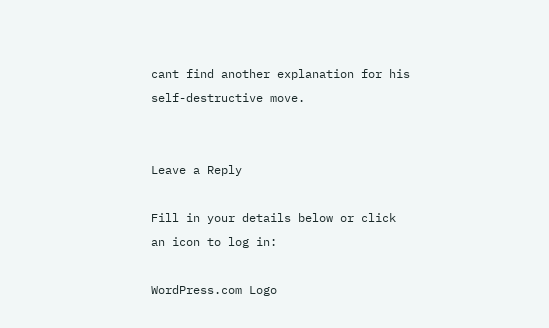cant find another explanation for his self-destructive move.


Leave a Reply

Fill in your details below or click an icon to log in:

WordPress.com Logo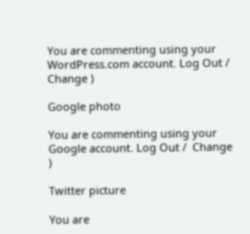You are commenting using your WordPress.com account. Log Out /  Change )

Google photo

You are commenting using your Google account. Log Out /  Change )

Twitter picture

You are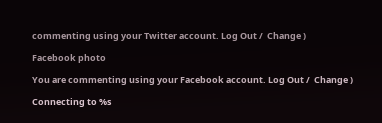commenting using your Twitter account. Log Out /  Change )

Facebook photo

You are commenting using your Facebook account. Log Out /  Change )

Connecting to %s